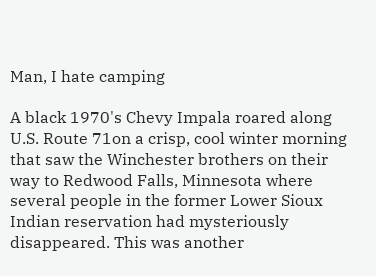Man, I hate camping

A black 1970's Chevy Impala roared along U.S. Route 71on a crisp, cool winter morning that saw the Winchester brothers on their way to Redwood Falls, Minnesota where several people in the former Lower Sioux Indian reservation had mysteriously disappeared. This was another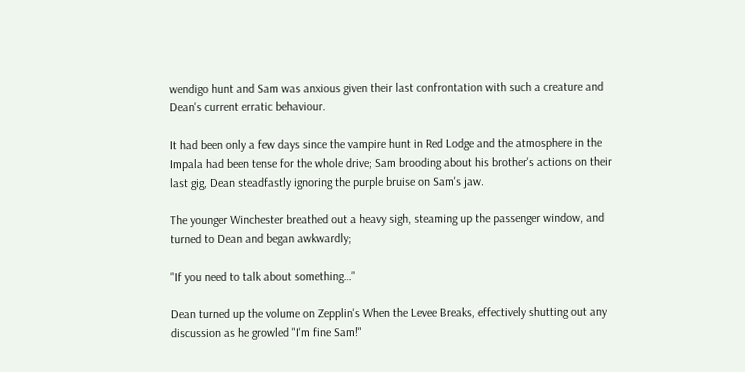wendigo hunt and Sam was anxious given their last confrontation with such a creature and Dean's current erratic behaviour.

It had been only a few days since the vampire hunt in Red Lodge and the atmosphere in the Impala had been tense for the whole drive; Sam brooding about his brother's actions on their last gig, Dean steadfastly ignoring the purple bruise on Sam's jaw.

The younger Winchester breathed out a heavy sigh, steaming up the passenger window, and turned to Dean and began awkwardly;

"If you need to talk about something…"

Dean turned up the volume on Zepplin's When the Levee Breaks, effectively shutting out any discussion as he growled "I'm fine Sam!"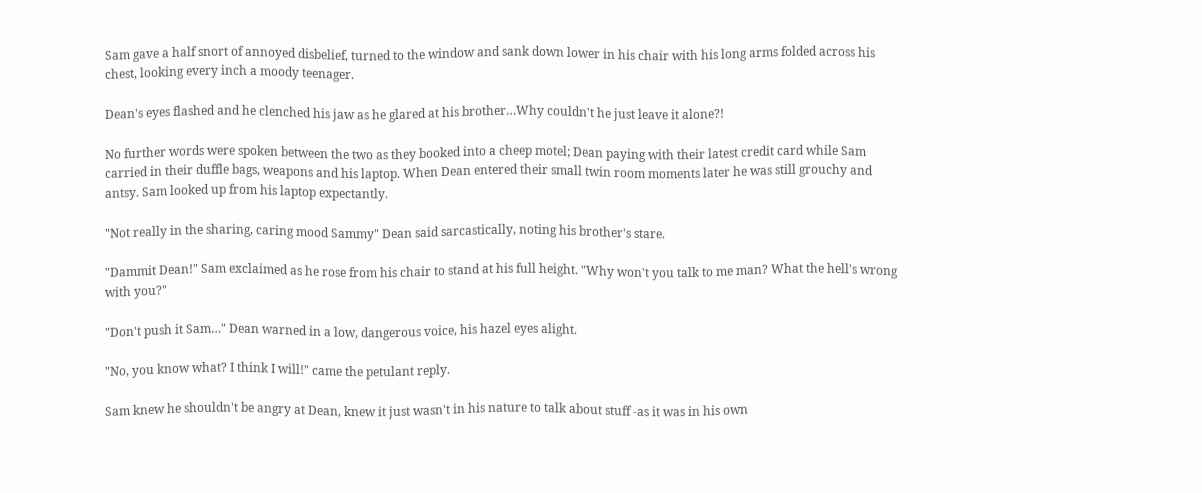Sam gave a half snort of annoyed disbelief, turned to the window and sank down lower in his chair with his long arms folded across his chest, looking every inch a moody teenager.

Dean's eyes flashed and he clenched his jaw as he glared at his brother…Why couldn't he just leave it alone?!

No further words were spoken between the two as they booked into a cheep motel; Dean paying with their latest credit card while Sam carried in their duffle bags, weapons and his laptop. When Dean entered their small twin room moments later he was still grouchy and antsy. Sam looked up from his laptop expectantly.

"Not really in the sharing, caring mood Sammy" Dean said sarcastically, noting his brother's stare.

"Dammit Dean!" Sam exclaimed as he rose from his chair to stand at his full height. "Why won't you talk to me man? What the hell's wrong with you?"

"Don't push it Sam…" Dean warned in a low, dangerous voice, his hazel eyes alight.

"No, you know what? I think I will!" came the petulant reply.

Sam knew he shouldn't be angry at Dean, knew it just wasn't in his nature to talk about stuff -as it was in his own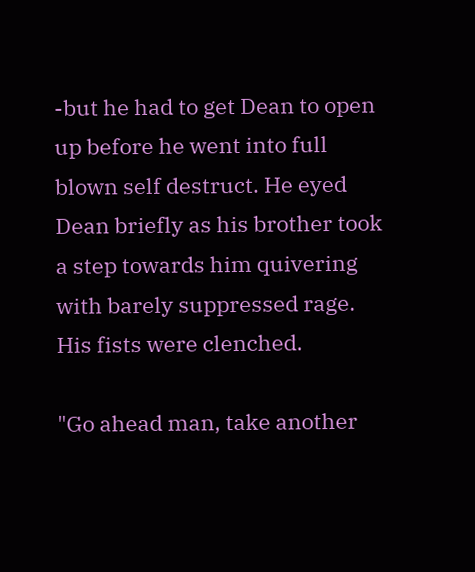-but he had to get Dean to open up before he went into full blown self destruct. He eyed Dean briefly as his brother took a step towards him quivering with barely suppressed rage. His fists were clenched.

"Go ahead man, take another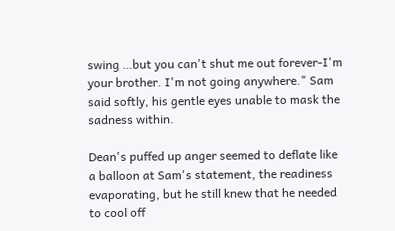swing …but you can't shut me out forever-I'm your brother. I'm not going anywhere." Sam said softly, his gentle eyes unable to mask the sadness within.

Dean's puffed up anger seemed to deflate like a balloon at Sam's statement, the readiness evaporating, but he still knew that he needed to cool off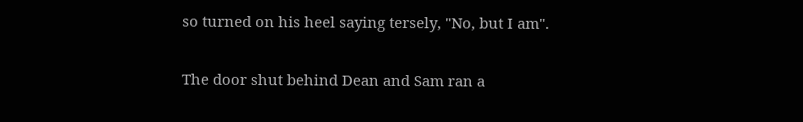so turned on his heel saying tersely, "No, but I am".

The door shut behind Dean and Sam ran a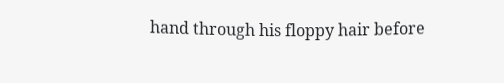hand through his floppy hair before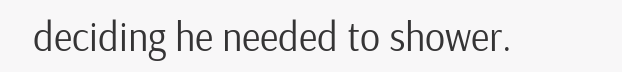deciding he needed to shower.